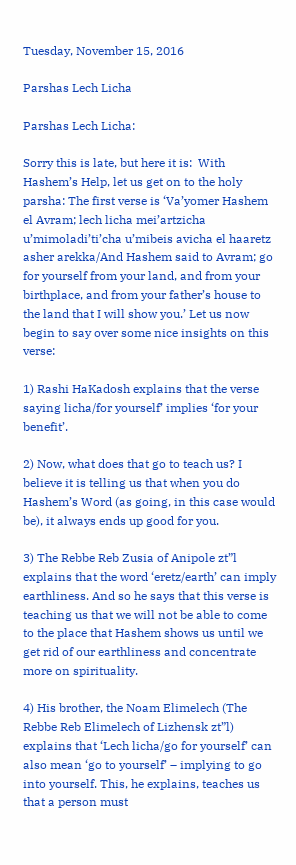Tuesday, November 15, 2016

Parshas Lech Licha

Parshas Lech Licha:

Sorry this is late, but here it is:  With Hashem’s Help, let us get on to the holy parsha: The first verse is ‘Va’yomer Hashem el Avram; lech licha mei’artzicha u’mimoladi’ti’cha u’mibeis avicha el haaretz asher arekka/And Hashem said to Avram; go for yourself from your land, and from your birthplace, and from your father’s house to the land that I will show you.’ Let us now begin to say over some nice insights on this verse:

1) Rashi HaKadosh explains that the verse saying licha/for yourself’ implies ‘for your benefit’.

2) Now, what does that go to teach us? I believe it is telling us that when you do Hashem’s Word (as going, in this case would be), it always ends up good for you.

3) The Rebbe Reb Zusia of Anipole zt”l explains that the word ‘eretz/earth’ can imply earthliness. And so he says that this verse is teaching us that we will not be able to come to the place that Hashem shows us until we get rid of our earthliness and concentrate more on spirituality.

4) His brother, the Noam Elimelech (The Rebbe Reb Elimelech of Lizhensk zt”l) explains that ‘Lech licha/go for yourself’ can also mean ‘go to yourself’ – implying to go into yourself. This, he explains, teaches us that a person must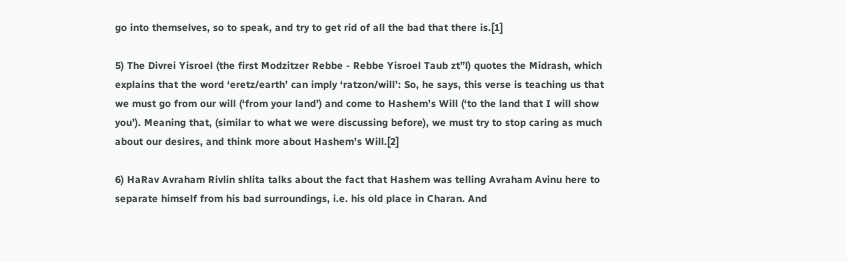go into themselves, so to speak, and try to get rid of all the bad that there is.[1]

5) The Divrei Yisroel (the first Modzitzer Rebbe - Rebbe Yisroel Taub zt”l) quotes the Midrash, which explains that the word ‘eretz/earth’ can imply ‘ratzon/will’: So, he says, this verse is teaching us that we must go from our will (‘from your land’) and come to Hashem’s Will (‘to the land that I will show you’). Meaning that, (similar to what we were discussing before), we must try to stop caring as much about our desires, and think more about Hashem’s Will.[2]

6) HaRav Avraham Rivlin shlita talks about the fact that Hashem was telling Avraham Avinu here to separate himself from his bad surroundings, i.e. his old place in Charan. And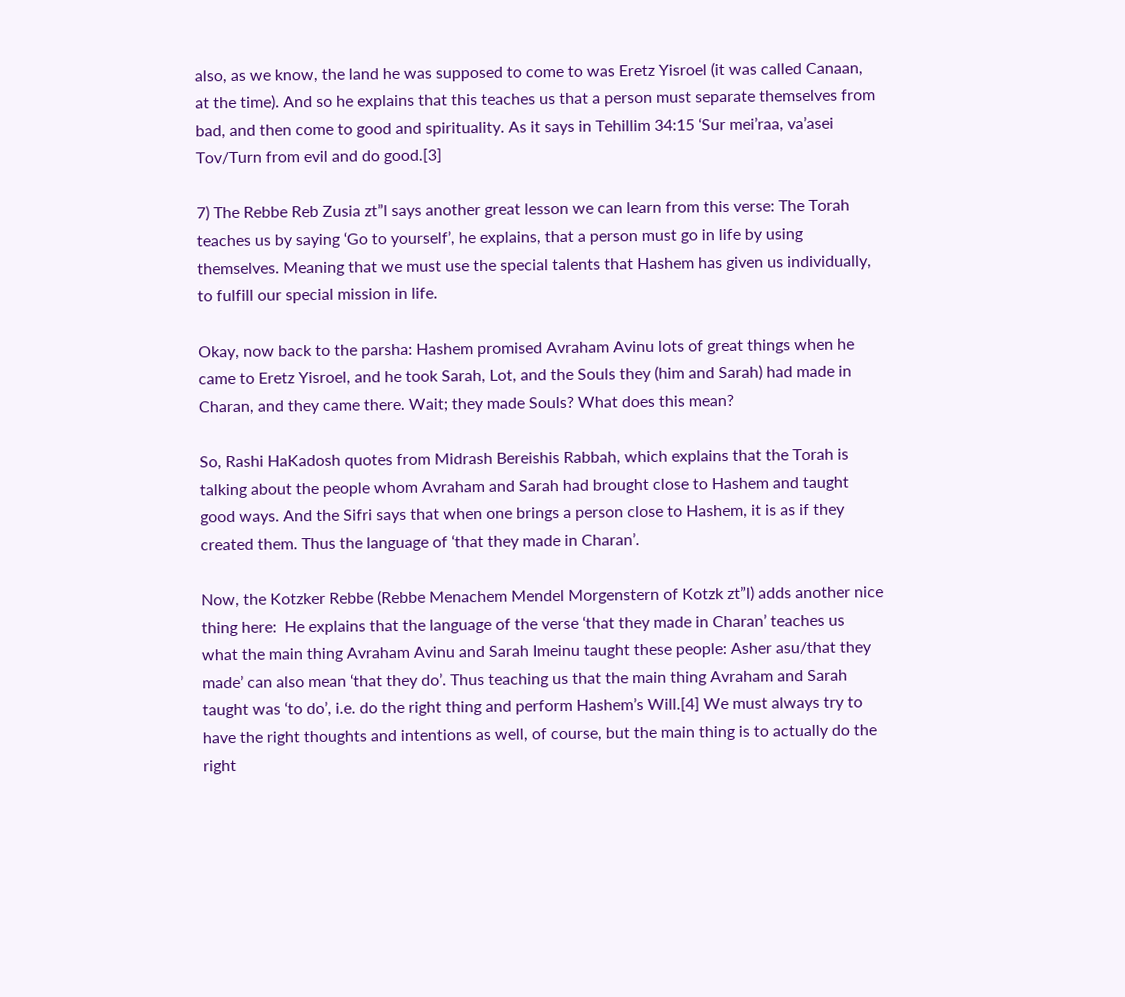also, as we know, the land he was supposed to come to was Eretz Yisroel (it was called Canaan, at the time). And so he explains that this teaches us that a person must separate themselves from bad, and then come to good and spirituality. As it says in Tehillim 34:15 ‘Sur mei’raa, va’asei Tov/Turn from evil and do good.[3]

7) The Rebbe Reb Zusia zt”l says another great lesson we can learn from this verse: The Torah teaches us by saying ‘Go to yourself’, he explains, that a person must go in life by using themselves. Meaning that we must use the special talents that Hashem has given us individually, to fulfill our special mission in life.

Okay, now back to the parsha: Hashem promised Avraham Avinu lots of great things when he came to Eretz Yisroel, and he took Sarah, Lot, and the Souls they (him and Sarah) had made in Charan, and they came there. Wait; they made Souls? What does this mean?

So, Rashi HaKadosh quotes from Midrash Bereishis Rabbah, which explains that the Torah is talking about the people whom Avraham and Sarah had brought close to Hashem and taught good ways. And the Sifri says that when one brings a person close to Hashem, it is as if they created them. Thus the language of ‘that they made in Charan’.

Now, the Kotzker Rebbe (Rebbe Menachem Mendel Morgenstern of Kotzk zt”l) adds another nice thing here:  He explains that the language of the verse ‘that they made in Charan’ teaches us what the main thing Avraham Avinu and Sarah Imeinu taught these people: Asher asu/that they made’ can also mean ‘that they do’. Thus teaching us that the main thing Avraham and Sarah taught was ‘to do’, i.e. do the right thing and perform Hashem’s Will.[4] We must always try to have the right thoughts and intentions as well, of course, but the main thing is to actually do the right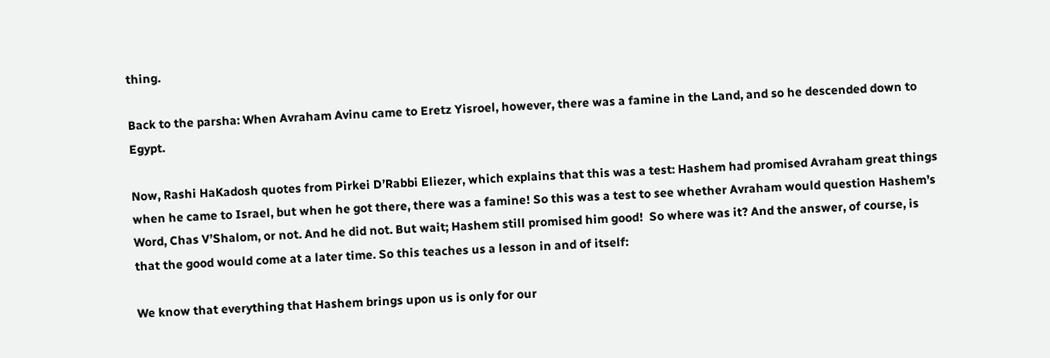thing.

Back to the parsha: When Avraham Avinu came to Eretz Yisroel, however, there was a famine in the Land, and so he descended down to Egypt.

Now, Rashi HaKadosh quotes from Pirkei D’Rabbi Eliezer, which explains that this was a test: Hashem had promised Avraham great things when he came to Israel, but when he got there, there was a famine! So this was a test to see whether Avraham would question Hashem’s Word, Chas V’Shalom, or not. And he did not. But wait; Hashem still promised him good!  So where was it? And the answer, of course, is that the good would come at a later time. So this teaches us a lesson in and of itself:

We know that everything that Hashem brings upon us is only for our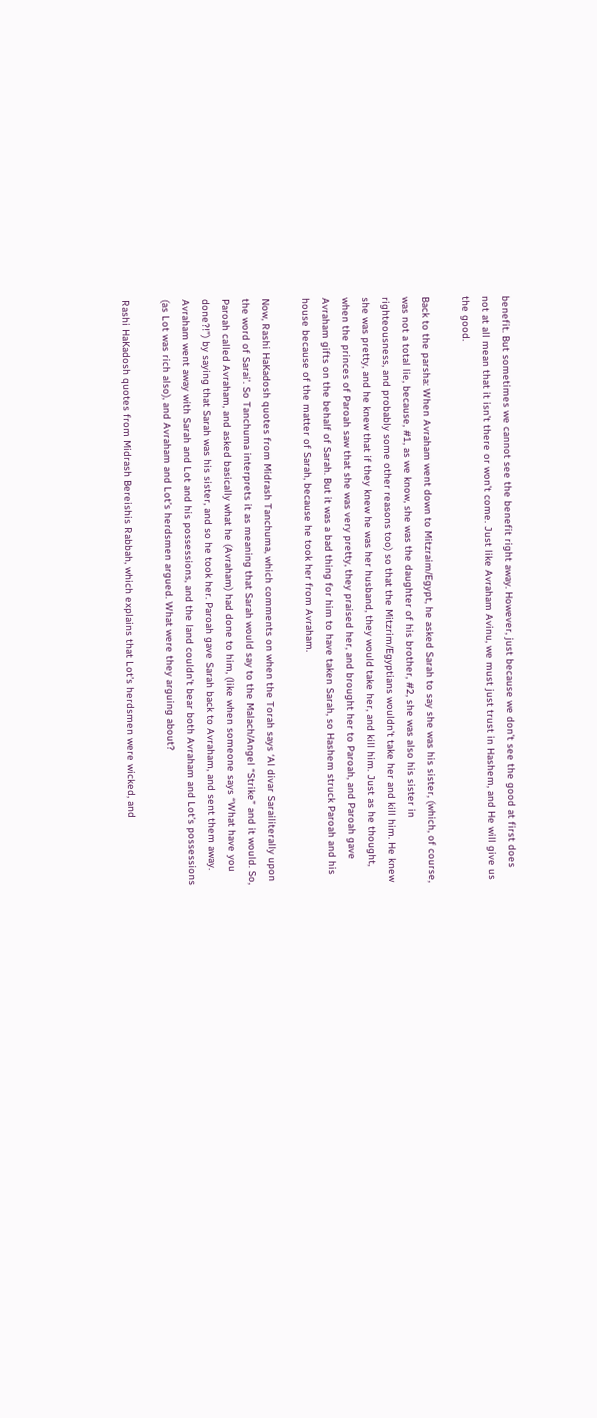benefit. But sometimes we cannot see the benefit right away. However, just because we don’t see the good at first does not at all mean that it isn’t there or won’t come. Just like Avraham Avinu, we must just trust in Hashem, and He will give us the good.

Back to the parsha: When Avraham went down to Mitzraim/Egypt, he asked Sarah to say she was his sister, (which, of course, was not a total lie, because, #1, as we know, she was the daughter of his brother, #2, she was also his sister in righteousness, and probably some other reasons too) so that the Mitzrim/Egyptians wouldn’t take her and kill him. He knew she was pretty, and he knew that if they knew he was her husband, they would take her, and kill him. Just as he thought, when the princes of Paroah saw that she was very pretty, they praised her, and brought her to Paroah, and Paroah gave Avraham gifts on the behalf of Sarah. But it was a bad thing for him to have taken Sarah, so Hashem struck Paroah and his house because of the matter of Sarah, because he took her from Avraham.

Now, Rashi HaKadosh quotes from Midrash Tanchuma, which comments on when the Torah says ‘Al divar Sarailiterally upon the word of Sarai’. So Tanchuma interprets it as meaning that Sarah would say to the Malach/Angel “Strike” and it would. So, Paroah called Avraham, and asked basically what he (Avraham) had done to him, (like when someone says “What have you done?!”) by saying that Sarah was his sister, and so he took her. Paroah gave Sarah back to Avraham, and sent them away. Avraham went away with Sarah and Lot and his possessions, and the land couldn’t bear both Avraham and Lot’s possessions (as Lot was rich also), and Avraham and Lot’s herdsmen argued. What were they arguing about?

Rashi HaKadosh quotes from Midrash Bereishis Rabbah, which explains that Lot’s herdsmen were wicked, and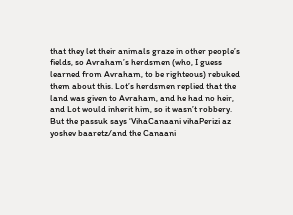that they let their animals graze in other people’s fields, so Avraham’s herdsmen (who, I guess learned from Avraham, to be righteous) rebuked them about this. Lot’s herdsmen replied that the land was given to Avraham, and he had no heir, and Lot would inherit him, so it wasn’t robbery. But the passuk says ‘VihaCanaani vihaPerizi az yoshev baaretz/and the Canaani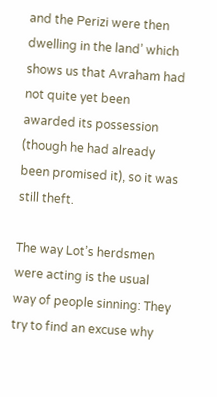and the Perizi were then dwelling in the land’ which shows us that Avraham had not quite yet been awarded its possession (though he had already been promised it), so it was still theft.

The way Lot’s herdsmen were acting is the usual way of people sinning: They try to find an excuse why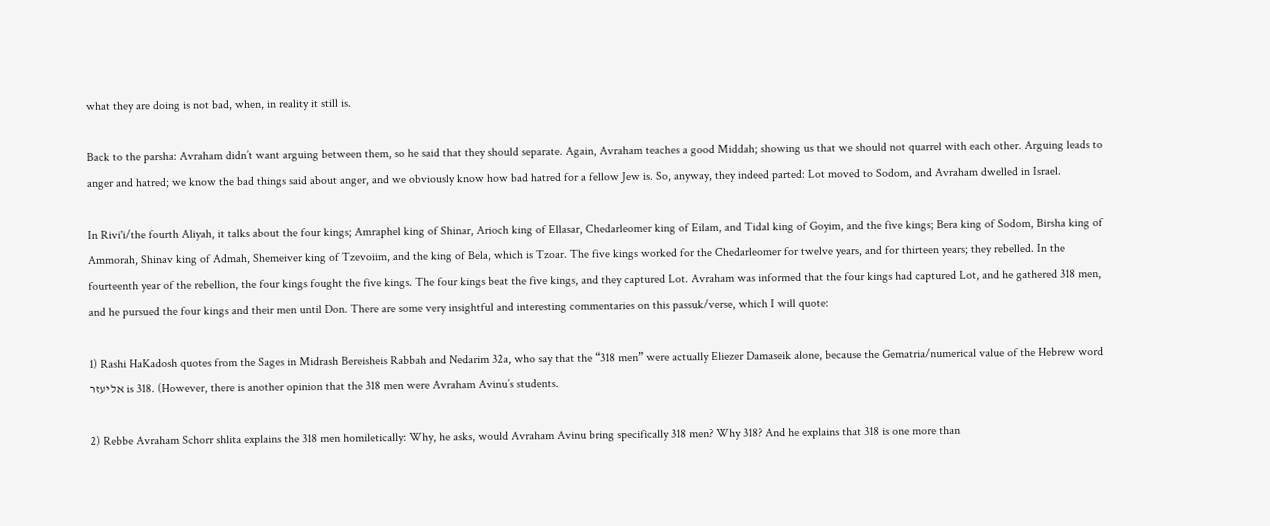what they are doing is not bad, when, in reality it still is.

Back to the parsha: Avraham didn’t want arguing between them, so he said that they should separate. Again, Avraham teaches a good Middah; showing us that we should not quarrel with each other. Arguing leads to anger and hatred; we know the bad things said about anger, and we obviously know how bad hatred for a fellow Jew is. So, anyway, they indeed parted: Lot moved to Sodom, and Avraham dwelled in Israel.

In Rivi'i/the fourth Aliyah, it talks about the four kings; Amraphel king of Shinar, Arioch king of Ellasar, Chedarleomer king of Eilam, and Tidal king of Goyim, and the five kings; Bera king of Sodom, Birsha king of Ammorah, Shinav king of Admah, Shemeiver king of Tzevoiim, and the king of Bela, which is Tzoar. The five kings worked for the Chedarleomer for twelve years, and for thirteen years; they rebelled. In the fourteenth year of the rebellion, the four kings fought the five kings. The four kings beat the five kings, and they captured Lot. Avraham was informed that the four kings had captured Lot, and he gathered 318 men, and he pursued the four kings and their men until Don. There are some very insightful and interesting commentaries on this passuk/verse, which I will quote:

1) Rashi HaKadosh quotes from the Sages in Midrash Bereisheis Rabbah and Nedarim 32a, who say that the “318 men” were actually Eliezer Damaseik alone, because the Gematria/numerical value of the Hebrew word אליעזר is 318. (However, there is another opinion that the 318 men were Avraham Avinu’s students.

2) Rebbe Avraham Schorr shlita explains the 318 men homiletically: Why, he asks, would Avraham Avinu bring specifically 318 men? Why 318? And he explains that 318 is one more than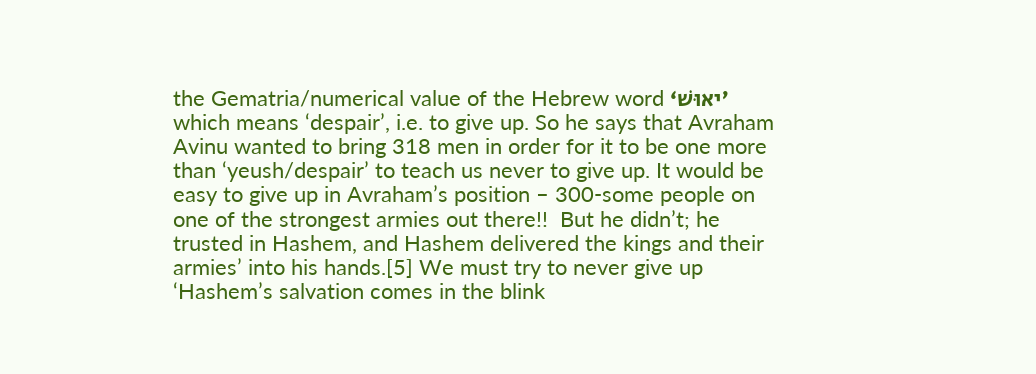the Gematria/numerical value of the Hebrew word ‘יאוּשׁ’ which means ‘despair’, i.e. to give up. So he says that Avraham Avinu wanted to bring 318 men in order for it to be one more than ‘yeush/despair’ to teach us never to give up. It would be easy to give up in Avraham’s position – 300-some people on one of the strongest armies out there!!  But he didn’t; he trusted in Hashem, and Hashem delivered the kings and their armies’ into his hands.[5] We must try to never give up ‘Hashem’s salvation comes in the blink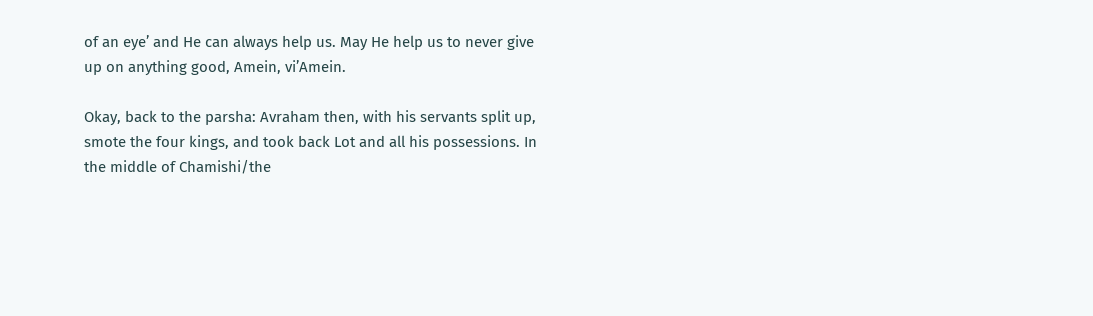of an eye’ and He can always help us. May He help us to never give up on anything good, Amein, vi’Amein.

Okay, back to the parsha: Avraham then, with his servants split up, smote the four kings, and took back Lot and all his possessions. In the middle of Chamishi/the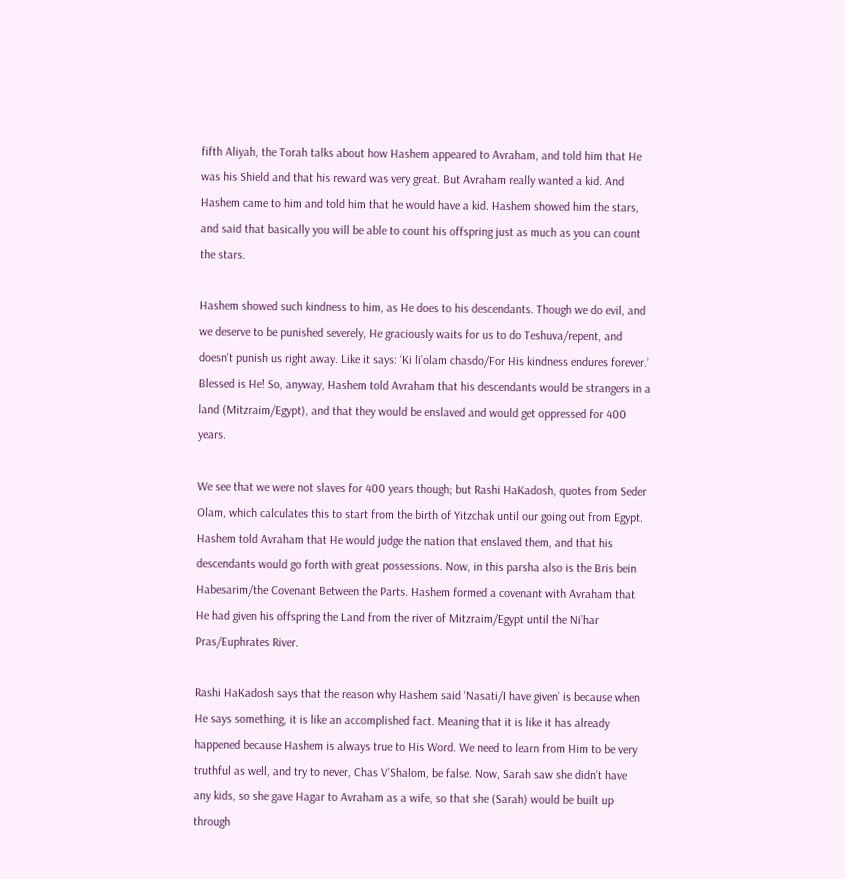fifth Aliyah, the Torah talks about how Hashem appeared to Avraham, and told him that He was his Shield and that his reward was very great. But Avraham really wanted a kid. And Hashem came to him and told him that he would have a kid. Hashem showed him the stars, and said that basically you will be able to count his offspring just as much as you can count the stars.

Hashem showed such kindness to him, as He does to his descendants. Though we do evil, and we deserve to be punished severely, He graciously waits for us to do Teshuva/repent, and doesn't punish us right away. Like it says: ‘Ki li’olam chasdo/For His kindness endures forever.’ Blessed is He! So, anyway, Hashem told Avraham that his descendants would be strangers in a land (Mitzraim/Egypt), and that they would be enslaved and would get oppressed for 400 years.

We see that we were not slaves for 400 years though; but Rashi HaKadosh, quotes from Seder Olam, which calculates this to start from the birth of Yitzchak until our going out from Egypt. Hashem told Avraham that He would judge the nation that enslaved them, and that his descendants would go forth with great possessions. Now, in this parsha also is the Bris bein Habesarim/the Covenant Between the Parts. Hashem formed a covenant with Avraham that He had given his offspring the Land from the river of Mitzraim/Egypt until the Ni’har Pras/Euphrates River.

Rashi HaKadosh says that the reason why Hashem said ‘Nasati/I have given’ is because when He says something, it is like an accomplished fact. Meaning that it is like it has already happened because Hashem is always true to His Word. We need to learn from Him to be very truthful as well, and try to never, Chas V’Shalom, be false. Now, Sarah saw she didn’t have any kids, so she gave Hagar to Avraham as a wife, so that she (Sarah) would be built up through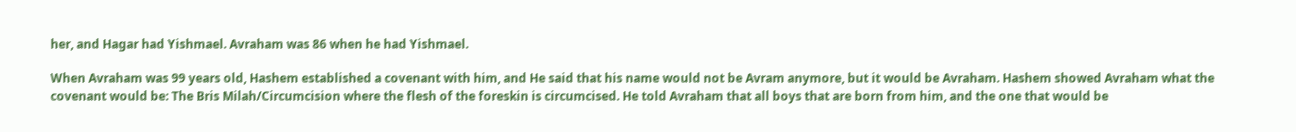her, and Hagar had Yishmael. Avraham was 86 when he had Yishmael.

When Avraham was 99 years old, Hashem established a covenant with him, and He said that his name would not be Avram anymore, but it would be Avraham. Hashem showed Avraham what the covenant would be: The Bris Milah/Circumcision where the flesh of the foreskin is circumcised. He told Avraham that all boys that are born from him, and the one that would be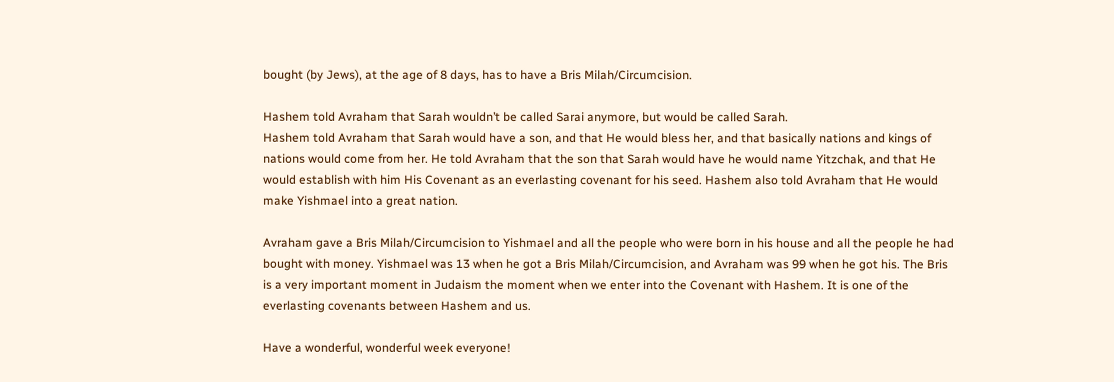bought (by Jews), at the age of 8 days, has to have a Bris Milah/Circumcision.

Hashem told Avraham that Sarah wouldn’t be called Sarai anymore, but would be called Sarah.
Hashem told Avraham that Sarah would have a son, and that He would bless her, and that basically nations and kings of nations would come from her. He told Avraham that the son that Sarah would have he would name Yitzchak, and that He would establish with him His Covenant as an everlasting covenant for his seed. Hashem also told Avraham that He would make Yishmael into a great nation.

Avraham gave a Bris Milah/Circumcision to Yishmael and all the people who were born in his house and all the people he had bought with money. Yishmael was 13 when he got a Bris Milah/Circumcision, and Avraham was 99 when he got his. The Bris is a very important moment in Judaism the moment when we enter into the Covenant with Hashem. It is one of the everlasting covenants between Hashem and us.

Have a wonderful, wonderful week everyone!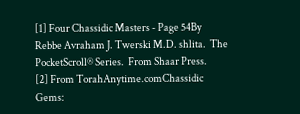[1] Four Chassidic Masters - Page 54By Rebbe Avraham J. Twerski M.D. shlita.  The PocketScroll® Series.  From Shaar Press.
[2] From TorahAnytime.comChassidic Gems: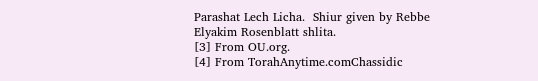Parashat Lech Licha.  Shiur given by Rebbe Elyakim Rosenblatt shlita.
[3] From OU.org.
[4] From TorahAnytime.comChassidic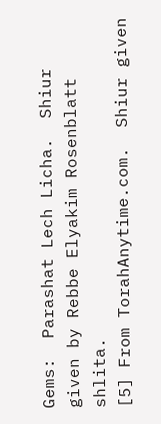Gems:  Parashat Lech Licha.  Shiur given by Rebbe Elyakim Rosenblatt shlita.
[5] From TorahAnytime.com.  Shiur given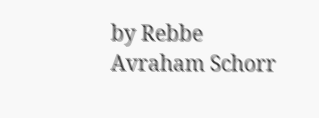by Rebbe Avraham Schorr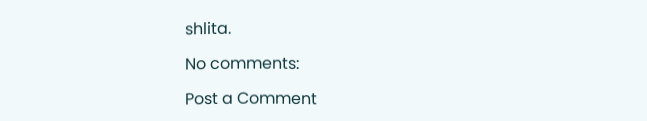shlita.

No comments:

Post a Comment